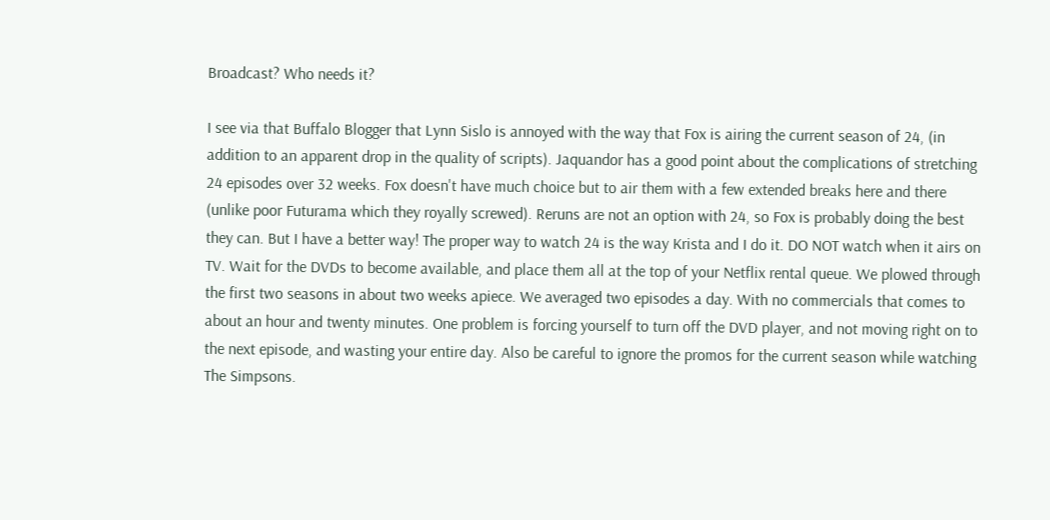Broadcast? Who needs it?

I see via that Buffalo Blogger that Lynn Sislo is annoyed with the way that Fox is airing the current season of 24, (in addition to an apparent drop in the quality of scripts). Jaquandor has a good point about the complications of stretching 24 episodes over 32 weeks. Fox doesn't have much choice but to air them with a few extended breaks here and there (unlike poor Futurama which they royally screwed). Reruns are not an option with 24, so Fox is probably doing the best they can. But I have a better way! The proper way to watch 24 is the way Krista and I do it. DO NOT watch when it airs on TV. Wait for the DVDs to become available, and place them all at the top of your Netflix rental queue. We plowed through the first two seasons in about two weeks apiece. We averaged two episodes a day. With no commercials that comes to about an hour and twenty minutes. One problem is forcing yourself to turn off the DVD player, and not moving right on to the next episode, and wasting your entire day. Also be careful to ignore the promos for the current season while watching The Simpsons.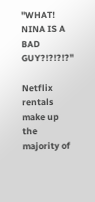"WHAT! NINA IS A BAD GUY?!?!?!?"

Netflix rentals make up the majority of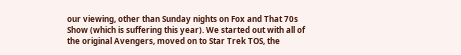our viewing, other than Sunday nights on Fox and That 70s Show (which is suffering this year). We started out with all of the original Avengers, moved on to Star Trek TOS, the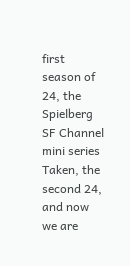first season of 24, the Spielberg SF Channel mini series Taken, the second 24, and now we are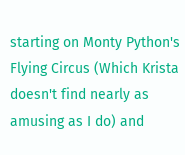starting on Monty Python's Flying Circus (Which Krista doesn't find nearly as amusing as I do) and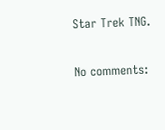Star Trek TNG.

No comments: